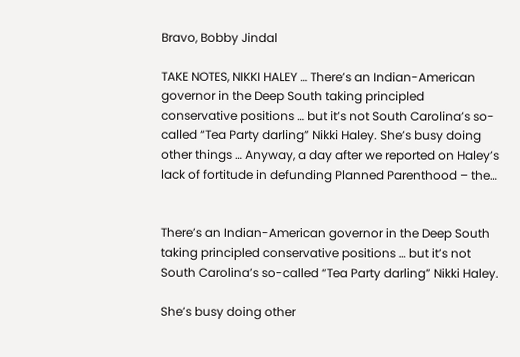Bravo, Bobby Jindal

TAKE NOTES, NIKKI HALEY … There’s an Indian-American governor in the Deep South taking principled conservative positions … but it’s not South Carolina’s so-called “Tea Party darling” Nikki Haley. She’s busy doing other things … Anyway, a day after we reported on Haley’s lack of fortitude in defunding Planned Parenthood – the…


There’s an Indian-American governor in the Deep South taking principled conservative positions … but it’s not South Carolina’s so-called “Tea Party darling” Nikki Haley.

She’s busy doing other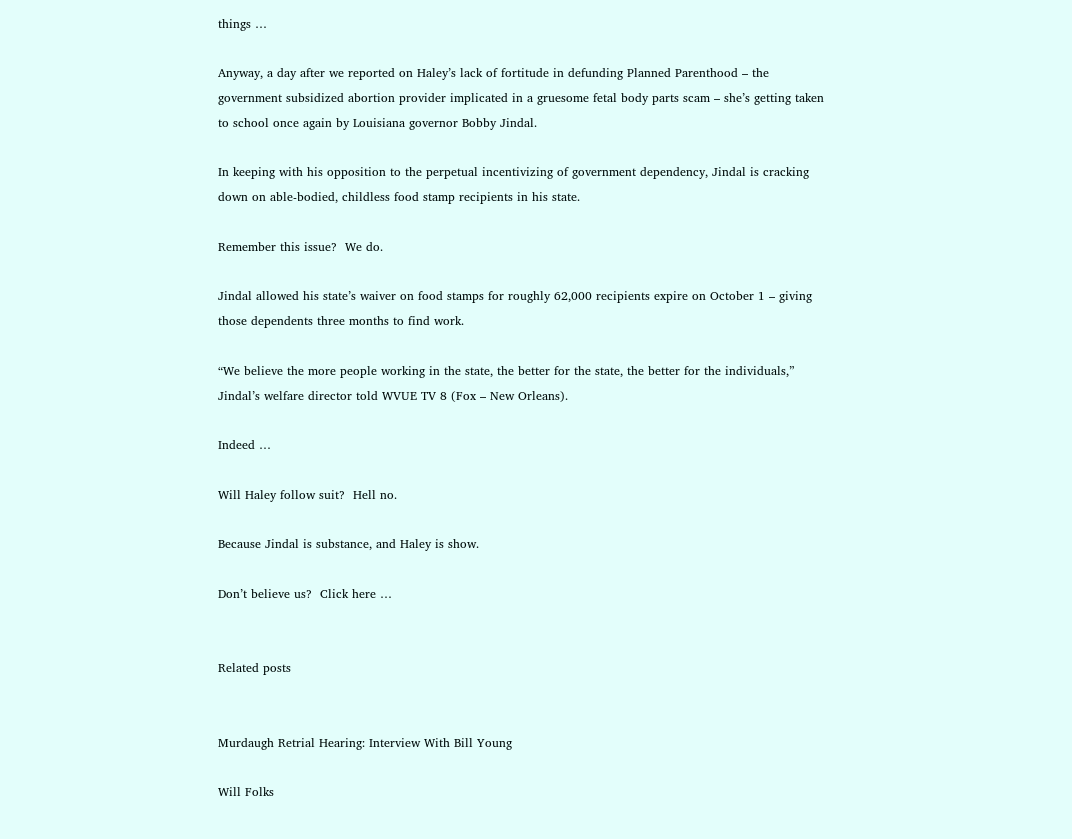things …

Anyway, a day after we reported on Haley’s lack of fortitude in defunding Planned Parenthood – the government subsidized abortion provider implicated in a gruesome fetal body parts scam – she’s getting taken to school once again by Louisiana governor Bobby Jindal.

In keeping with his opposition to the perpetual incentivizing of government dependency, Jindal is cracking down on able-bodied, childless food stamp recipients in his state.

Remember this issue?  We do.

Jindal allowed his state’s waiver on food stamps for roughly 62,000 recipients expire on October 1 – giving those dependents three months to find work.

“We believe the more people working in the state, the better for the state, the better for the individuals,” Jindal’s welfare director told WVUE TV 8 (Fox – New Orleans).

Indeed …

Will Haley follow suit?  Hell no.

Because Jindal is substance, and Haley is show.

Don’t believe us?  Click here …


Related posts


Murdaugh Retrial Hearing: Interview With Bill Young

Will Folks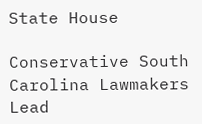State House

Conservative South Carolina Lawmakers Lead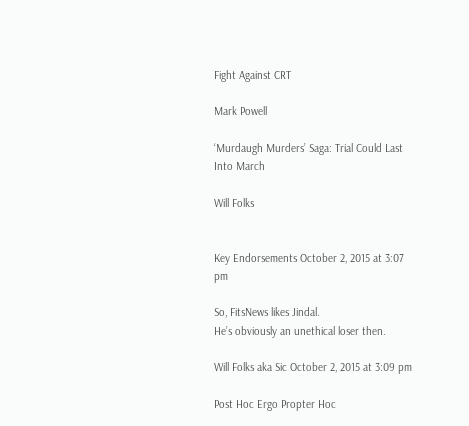Fight Against CRT

Mark Powell

‘Murdaugh Murders’ Saga: Trial Could Last Into March

Will Folks


Key Endorsements October 2, 2015 at 3:07 pm

So, FitsNews likes Jindal.
He’s obviously an unethical loser then.

Will Folks aka Sic October 2, 2015 at 3:09 pm

Post Hoc Ergo Propter Hoc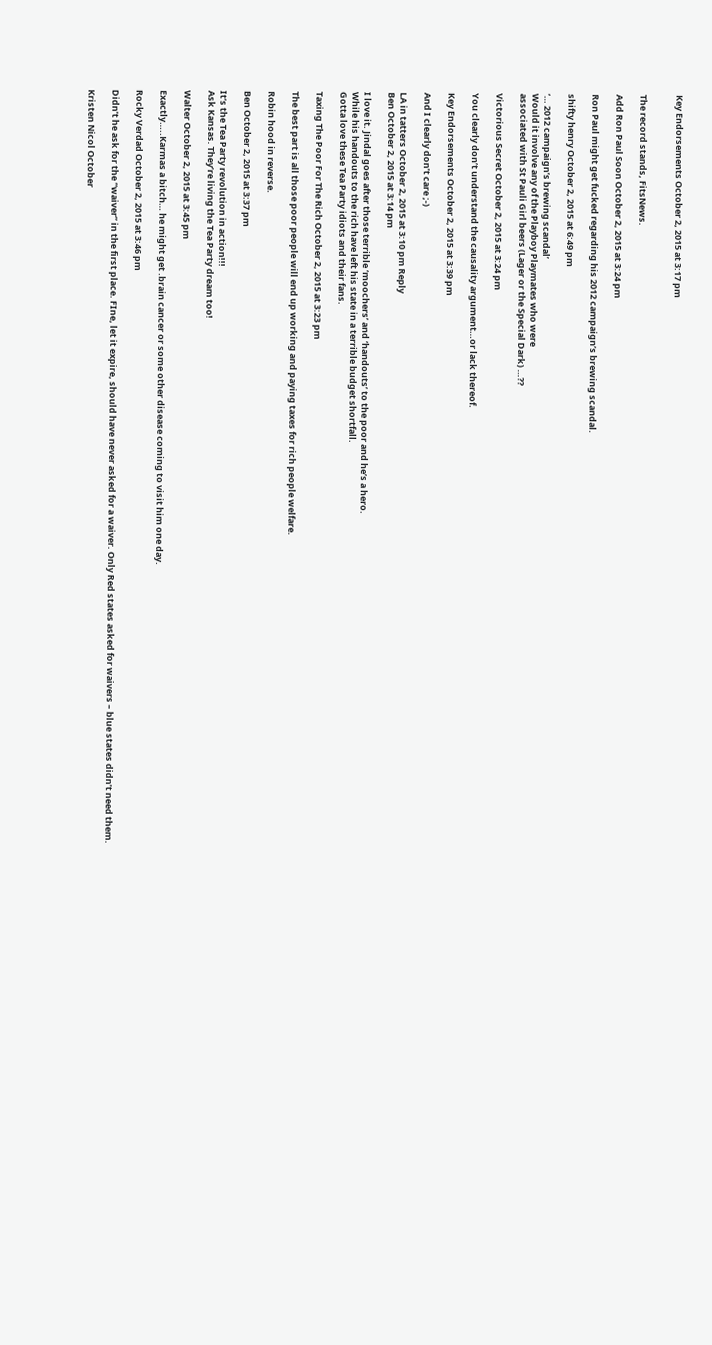Key Endorsements October 2, 2015 at 3:17 pm


The record stands, FitsNews.

Add Ron Paul Soon October 2, 2015 at 3:24 pm

Ron Paul might get fucked regarding his 2012 campaign’s brewing scandal.

shifty henry October 2, 2015 at 6:49 pm

‘… 2012 campaign’s brewing scandal’
Would it involve any of the Playboy Playmates who were
associated with St Pauli Girl beers (Lager or the Special Dark) …??

Victorious Secret October 2, 2015 at 3:24 pm

You clearly don’t understand the causality argument…or lack thereof.

Key Endorsements October 2, 2015 at 3:39 pm

And I clearly don’t care ;-)

LA in tatters October 2, 2015 at 3:10 pm Reply
Ben October 2, 2015 at 3:14 pm

I love it. Jindal goes after those terrible ‘moochers’ and ‘handouts’ to the poor and he’s a hero.
While his handouts to the rich have left his state in a terrible budget shortfall.
Gotta love these Tea Party idiots and their fans.

Taxing The Poor For The Rich October 2, 2015 at 3:23 pm

The best part is all those poor people will end up working and paying taxes for rich people welfare.

Robin hood in reverse.

Ben October 2, 2015 at 3:37 pm

It’s the Tea Party revolution in action!!!
Ask Kansas. They’re living the Tea Party dream too!

Walter October 2, 2015 at 3:45 pm

Exactly…..Karmas a bitch… he might get .brain cancer or some other disease coming to visit him one day.

Rocky Verdad October 2, 2015 at 3:46 pm

Didn’t he ask for the “waiver” in the first place. FIne, let it expire, should have never asked for a waiver. Only Red states asked for waivers – blue states didn’t need them.

Kristen Nicol October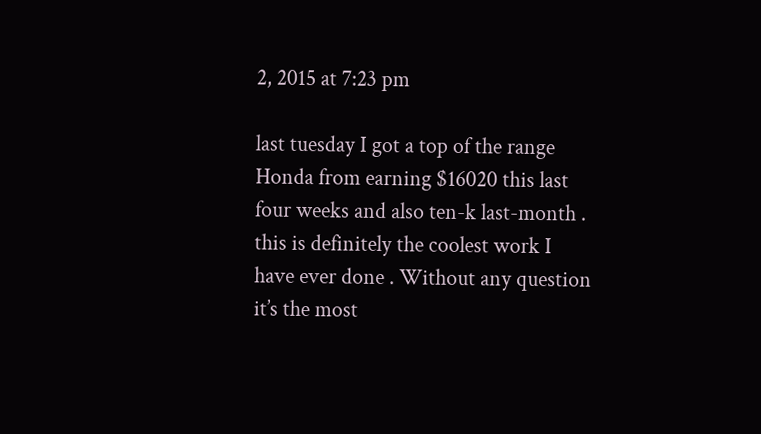2, 2015 at 7:23 pm

last tuesday I got a top of the range Honda from earning $16020 this last four weeks and also ten-k last-month . this is definitely the coolest work I have ever done . Without any question it’s the most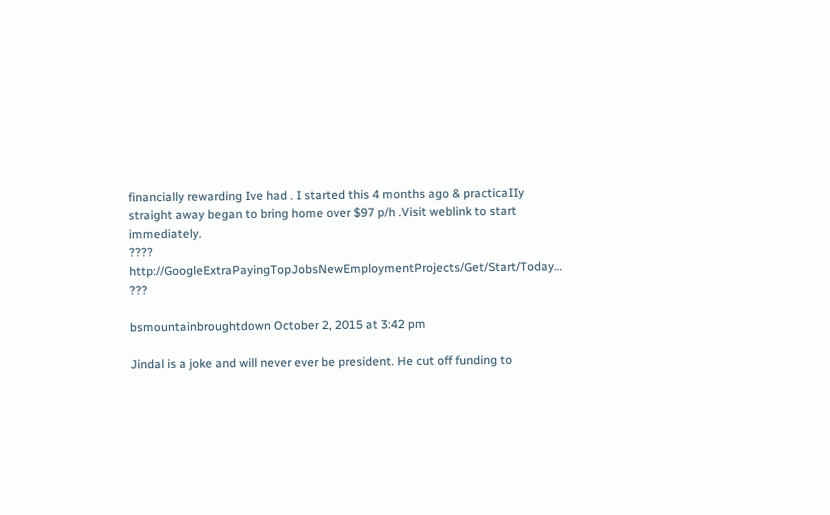financially rewarding Ive had . I started this 4 months ago & practicaIIy straight away began to bring home over $97 p/h .Visit weblink to start immediately.
???? http://GoogleExtraPayingTopJobsNewEmploymentProjects/Get/Start/Today… ???

bsmountainbroughtdown October 2, 2015 at 3:42 pm

Jindal is a joke and will never ever be president. He cut off funding to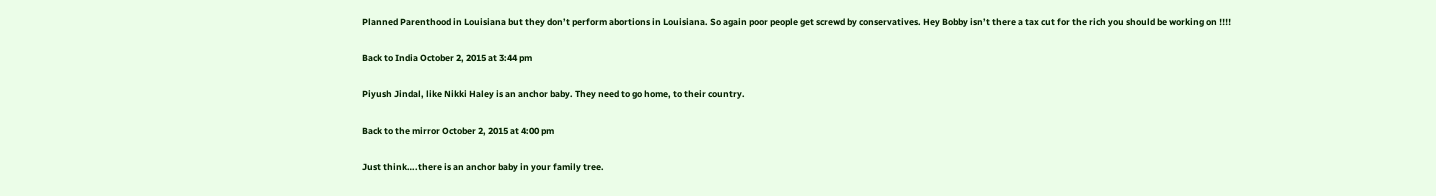Planned Parenthood in Louisiana but they don’t perform abortions in Louisiana. So again poor people get screwd by conservatives. Hey Bobby isn’t there a tax cut for the rich you should be working on !!!!

Back to India October 2, 2015 at 3:44 pm

Piyush Jindal, like Nikki Haley is an anchor baby. They need to go home, to their country.

Back to the mirror October 2, 2015 at 4:00 pm

Just think….there is an anchor baby in your family tree.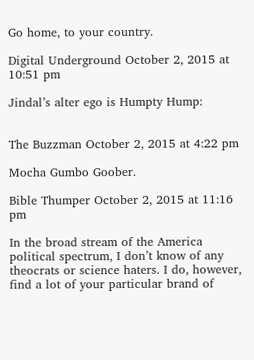Go home, to your country.

Digital Underground October 2, 2015 at 10:51 pm

Jindal’s alter ego is Humpty Hump:


The Buzzman October 2, 2015 at 4:22 pm

Mocha Gumbo Goober.

Bible Thumper October 2, 2015 at 11:16 pm

In the broad stream of the America political spectrum, I don’t know of any theocrats or science haters. I do, however, find a lot of your particular brand of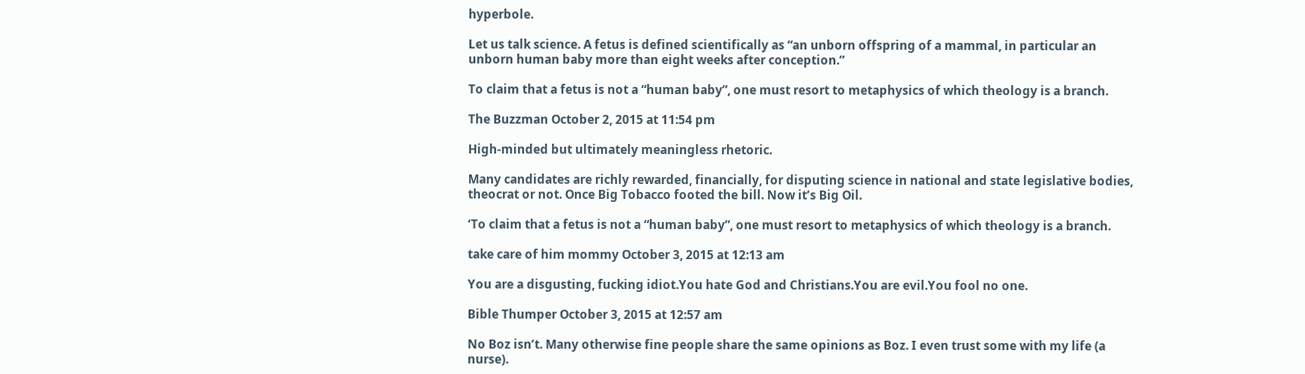hyperbole.

Let us talk science. A fetus is defined scientifically as “an unborn offspring of a mammal, in particular an unborn human baby more than eight weeks after conception.”

To claim that a fetus is not a “human baby”, one must resort to metaphysics of which theology is a branch.

The Buzzman October 2, 2015 at 11:54 pm

High-minded but ultimately meaningless rhetoric.

Many candidates are richly rewarded, financially, for disputing science in national and state legislative bodies, theocrat or not. Once Big Tobacco footed the bill. Now it’s Big Oil.

‘To claim that a fetus is not a “human baby”, one must resort to metaphysics of which theology is a branch.

take care of him mommy October 3, 2015 at 12:13 am

You are a disgusting, fucking idiot.You hate God and Christians.You are evil.You fool no one.

Bible Thumper October 3, 2015 at 12:57 am

No Boz isn’t. Many otherwise fine people share the same opinions as Boz. I even trust some with my life (a nurse).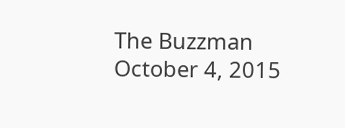The Buzzman October 4, 2015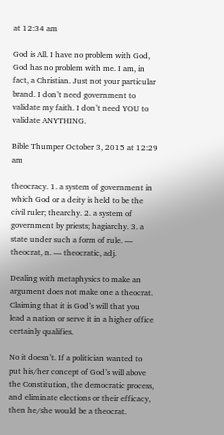at 12:34 am

God is All. I have no problem with God, God has no problem with me. I am, in fact, a Christian. Just not your particular brand. I don’t need government to validate my faith. I don’t need YOU to validate ANYTHING.

Bible Thumper October 3, 2015 at 12:29 am

theocracy. 1. a system of government in which God or a deity is held to be the civil ruler; thearchy. 2. a system of government by priests; hagiarchy. 3. a state under such a form of rule. — theocrat, n. — theocratic, adj.

Dealing with metaphysics to make an argument does not make one a theocrat. Claiming that it is God’s will that you lead a nation or serve it in a higher office certainly qualifies.

No it doesn’t. If a politician wanted to put his/her concept of God’s will above the Constitution, the democratic process, and eliminate elections or their efficacy, then he/she would be a theocrat.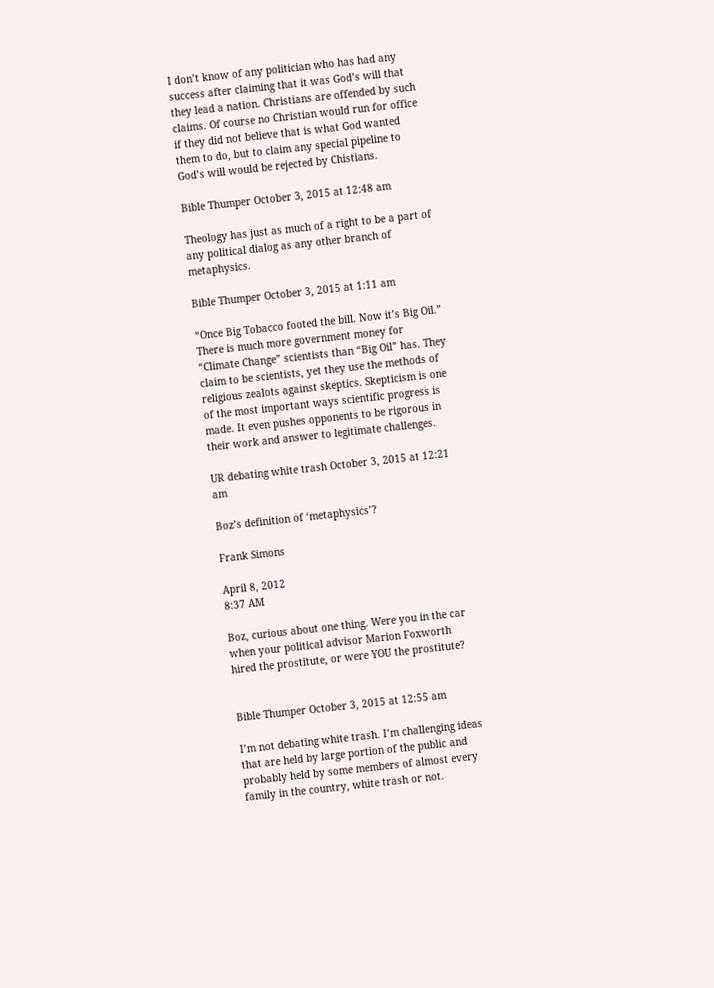I don’t know of any politician who has had any success after claiming that it was God’s will that they lead a nation. Christians are offended by such claims. Of course no Christian would run for office if they did not believe that is what God wanted them to do, but to claim any special pipeline to God’s will would be rejected by Chistians.

Bible Thumper October 3, 2015 at 12:48 am

Theology has just as much of a right to be a part of any political dialog as any other branch of metaphysics.

Bible Thumper October 3, 2015 at 1:11 am

“Once Big Tobacco footed the bill. Now it’s Big Oil.”
There is much more government money for “Climate Change” scientists than “Big Oil” has. They claim to be scientists, yet they use the methods of religious zealots against skeptics. Skepticism is one of the most important ways scientific progress is made. It even pushes opponents to be rigorous in their work and answer to legitimate challenges.

UR debating white trash October 3, 2015 at 12:21 am

Boz’s definition of ‘metaphysics’?

Frank Simons

April 8, 2012
8:37 AM

Boz, curious about one thing. Were you in the car when your political advisor Marion Foxworth hired the prostitute, or were YOU the prostitute?


Bible Thumper October 3, 2015 at 12:55 am

I’m not debating white trash. I’m challenging ideas that are held by large portion of the public and probably held by some members of almost every family in the country, white trash or not.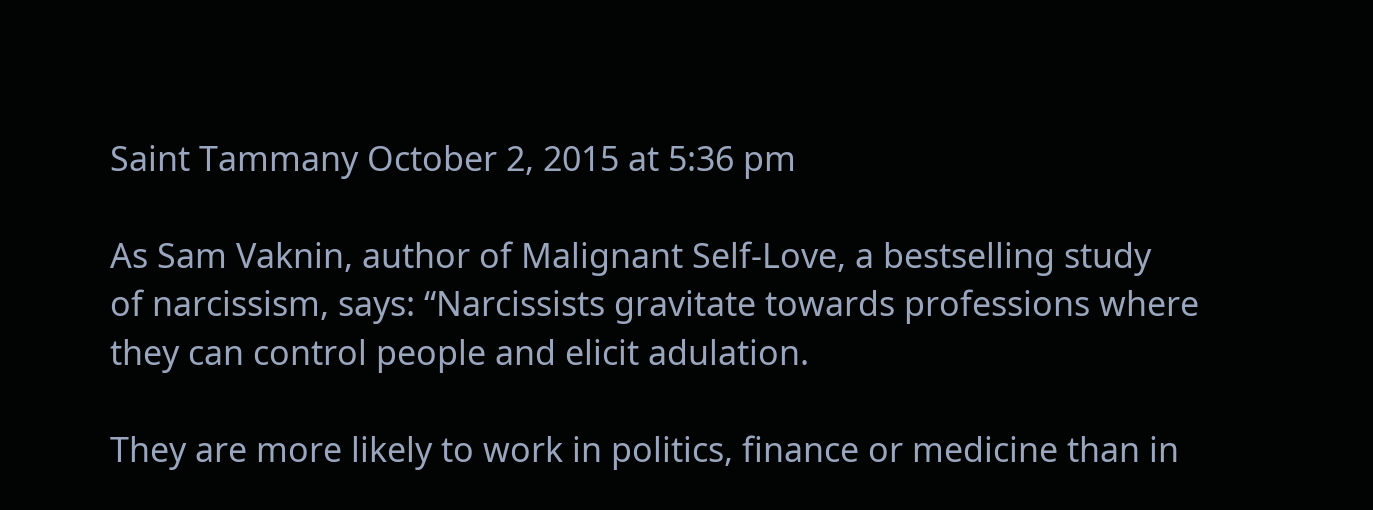Saint Tammany October 2, 2015 at 5:36 pm

As Sam Vaknin, author of Malignant Self-Love, a bestselling study
of narcissism, says: “Narcissists gravitate towards professions where
they can control people and elicit adulation.

They are more likely to work in politics, finance or medicine than in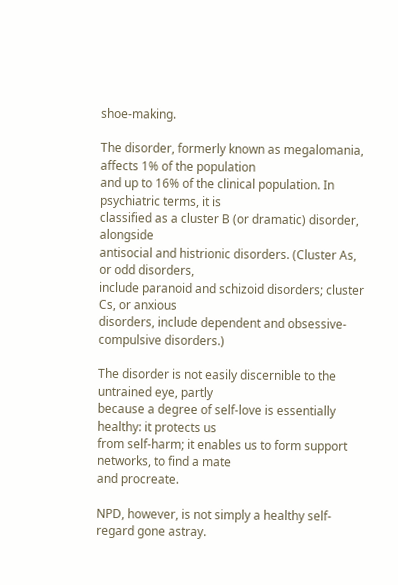shoe-making.

The disorder, formerly known as megalomania, affects 1% of the population
and up to 16% of the clinical population. In psychiatric terms, it is
classified as a cluster B (or dramatic) disorder, alongside
antisocial and histrionic disorders. (Cluster As, or odd disorders,
include paranoid and schizoid disorders; cluster Cs, or anxious
disorders, include dependent and obsessive-compulsive disorders.)

The disorder is not easily discernible to the untrained eye, partly
because a degree of self-love is essentially healthy: it protects us
from self-harm; it enables us to form support networks, to find a mate
and procreate.

NPD, however, is not simply a healthy self-regard gone astray.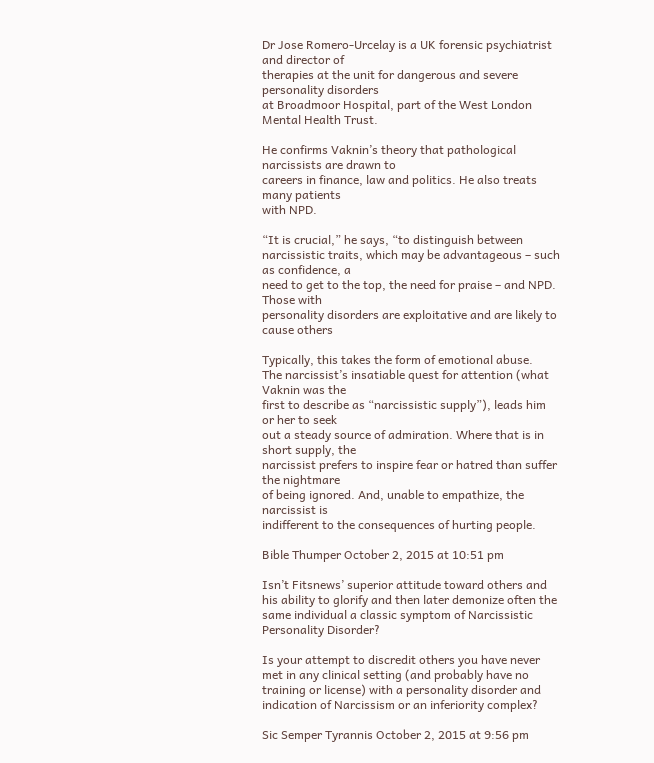Dr Jose Romero-Urcelay is a UK forensic psychiatrist and director of
therapies at the unit for dangerous and severe personality disorders
at Broadmoor Hospital, part of the West London Mental Health Trust.

He confirms Vaknin’s theory that pathological narcissists are drawn to
careers in finance, law and politics. He also treats many patients
with NPD.

“It is crucial,” he says, “to distinguish between
narcissistic traits, which may be advantageous – such as confidence, a
need to get to the top, the need for praise – and NPD. Those with
personality disorders are exploitative and are likely to cause others

Typically, this takes the form of emotional abuse.
The narcissist’s insatiable quest for attention (what Vaknin was the
first to describe as “narcissistic supply”), leads him or her to seek
out a steady source of admiration. Where that is in short supply, the
narcissist prefers to inspire fear or hatred than suffer the nightmare
of being ignored. And, unable to empathize, the narcissist is
indifferent to the consequences of hurting people.

Bible Thumper October 2, 2015 at 10:51 pm

Isn’t Fitsnews’ superior attitude toward others and his ability to glorify and then later demonize often the same individual a classic symptom of Narcissistic Personality Disorder?

Is your attempt to discredit others you have never met in any clinical setting (and probably have no training or license) with a personality disorder and indication of Narcissism or an inferiority complex?

Sic Semper Tyrannis October 2, 2015 at 9:56 pm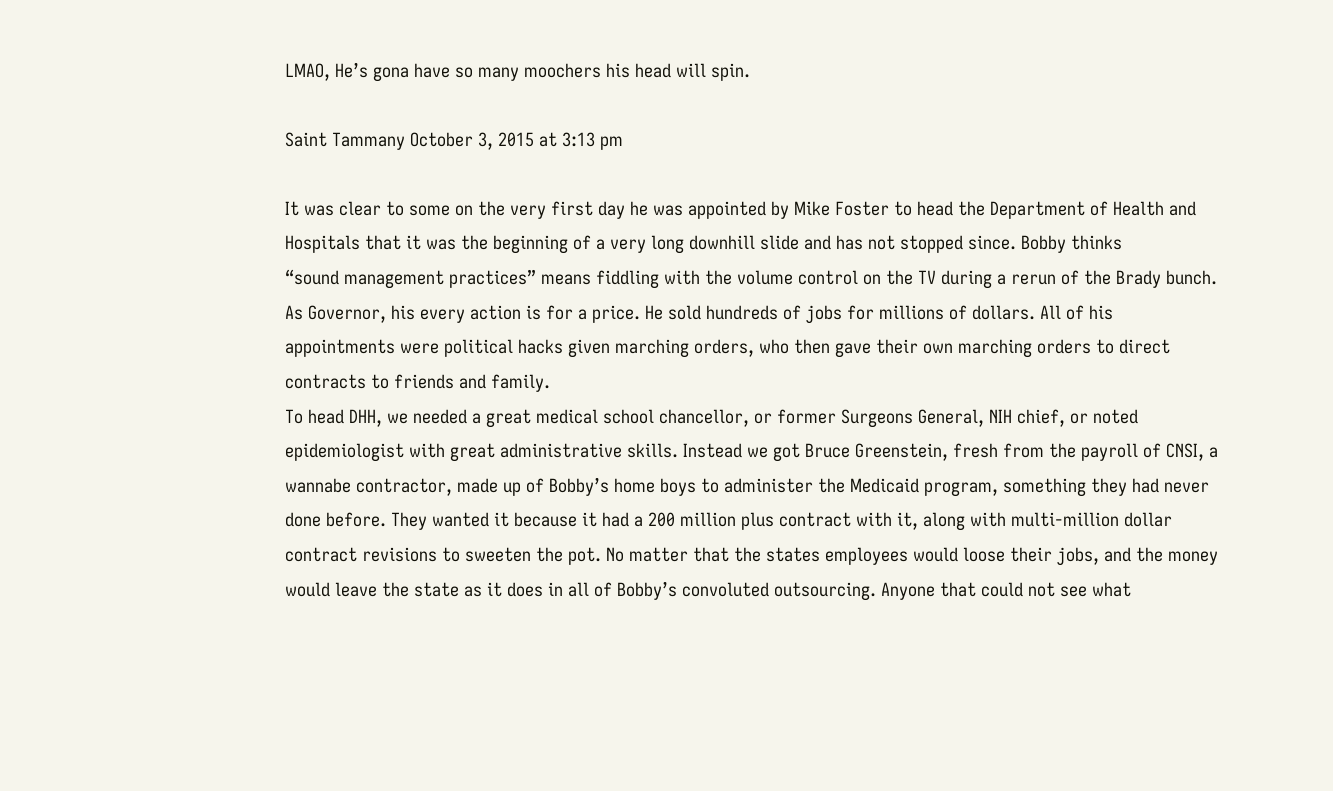LMAO, He’s gona have so many moochers his head will spin.

Saint Tammany October 3, 2015 at 3:13 pm

It was clear to some on the very first day he was appointed by Mike Foster to head the Department of Health and Hospitals that it was the beginning of a very long downhill slide and has not stopped since. Bobby thinks
“sound management practices” means fiddling with the volume control on the TV during a rerun of the Brady bunch. As Governor, his every action is for a price. He sold hundreds of jobs for millions of dollars. All of his appointments were political hacks given marching orders, who then gave their own marching orders to direct contracts to friends and family.
To head DHH, we needed a great medical school chancellor, or former Surgeons General, NIH chief, or noted epidemiologist with great administrative skills. Instead we got Bruce Greenstein, fresh from the payroll of CNSI, a wannabe contractor, made up of Bobby’s home boys to administer the Medicaid program, something they had never done before. They wanted it because it had a 200 million plus contract with it, along with multi-million dollar contract revisions to sweeten the pot. No matter that the states employees would loose their jobs, and the money would leave the state as it does in all of Bobby’s convoluted outsourcing. Anyone that could not see what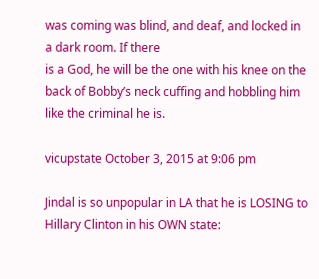was coming was blind, and deaf, and locked in a dark room. If there
is a God, he will be the one with his knee on the back of Bobby’s neck cuffing and hobbling him like the criminal he is.

vicupstate October 3, 2015 at 9:06 pm

Jindal is so unpopular in LA that he is LOSING to Hillary Clinton in his OWN state: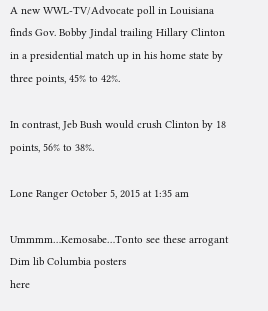A new WWL-TV/Advocate poll in Louisiana finds Gov. Bobby Jindal trailing Hillary Clinton in a presidential match up in his home state by three points, 45% to 42%.

In contrast, Jeb Bush would crush Clinton by 18 points, 56% to 38%.

Lone Ranger October 5, 2015 at 1:35 am

Ummmm…Kemosabe…Tonto see these arrogant Dim lib Columbia posters
here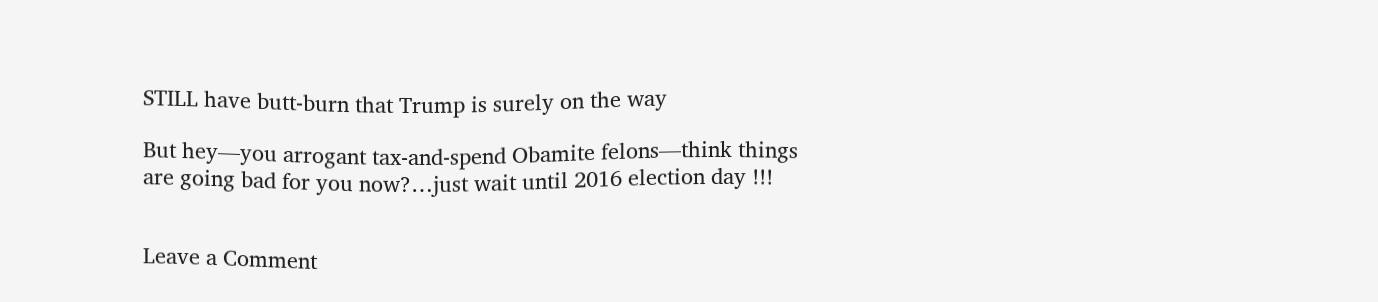STILL have butt-burn that Trump is surely on the way

But hey—you arrogant tax-and-spend Obamite felons—think things
are going bad for you now?…just wait until 2016 election day !!!


Leave a Comment